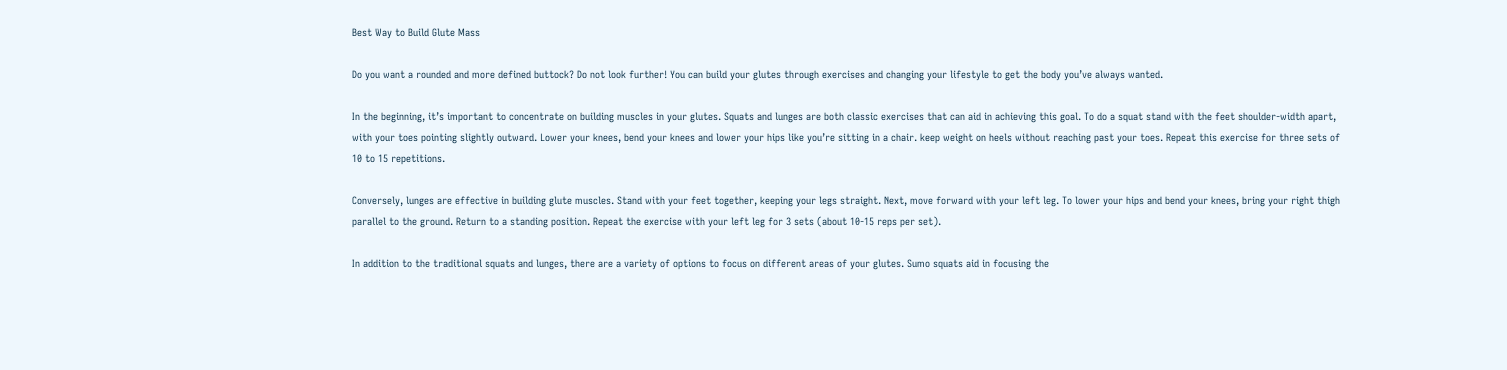Best Way to Build Glute Mass

Do you want a rounded and more defined buttock? Do not look further! You can build your glutes through exercises and changing your lifestyle to get the body you’ve always wanted.

In the beginning, it’s important to concentrate on building muscles in your glutes. Squats and lunges are both classic exercises that can aid in achieving this goal. To do a squat stand with the feet shoulder-width apart, with your toes pointing slightly outward. Lower your knees, bend your knees and lower your hips like you’re sitting in a chair. keep weight on heels without reaching past your toes. Repeat this exercise for three sets of 10 to 15 repetitions.

Conversely, lunges are effective in building glute muscles. Stand with your feet together, keeping your legs straight. Next, move forward with your left leg. To lower your hips and bend your knees, bring your right thigh parallel to the ground. Return to a standing position. Repeat the exercise with your left leg for 3 sets (about 10-15 reps per set).

In addition to the traditional squats and lunges, there are a variety of options to focus on different areas of your glutes. Sumo squats aid in focusing the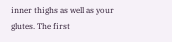inner thighs as well as your glutes. The first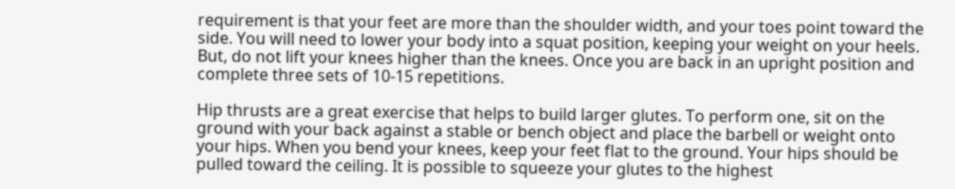requirement is that your feet are more than the shoulder width, and your toes point toward the side. You will need to lower your body into a squat position, keeping your weight on your heels. But, do not lift your knees higher than the knees. Once you are back in an upright position and complete three sets of 10-15 repetitions.

Hip thrusts are a great exercise that helps to build larger glutes. To perform one, sit on the ground with your back against a stable or bench object and place the barbell or weight onto your hips. When you bend your knees, keep your feet flat to the ground. Your hips should be pulled toward the ceiling. It is possible to squeeze your glutes to the highest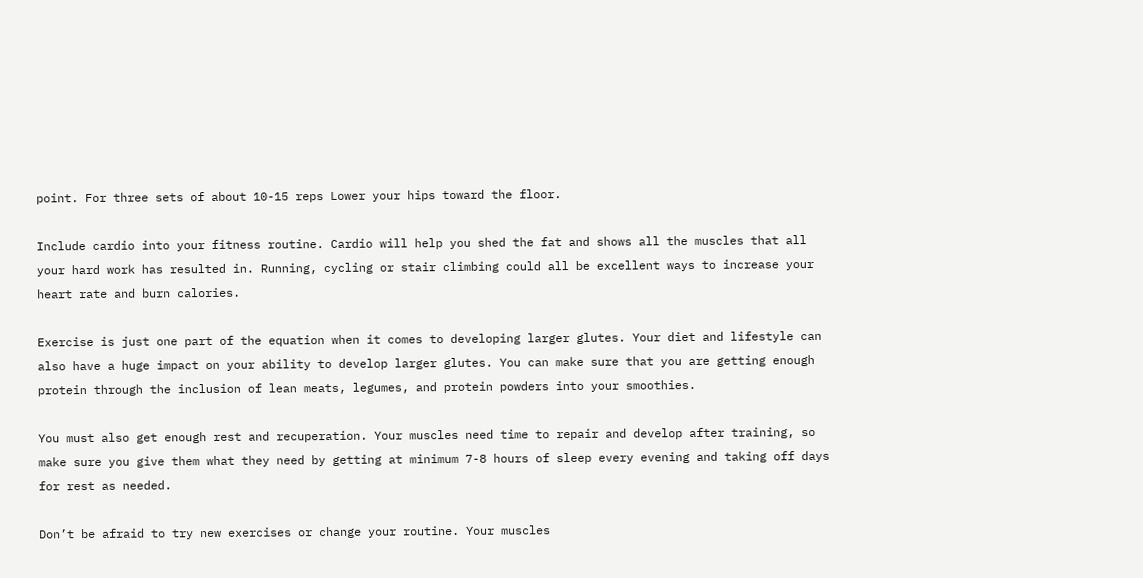point. For three sets of about 10-15 reps Lower your hips toward the floor.

Include cardio into your fitness routine. Cardio will help you shed the fat and shows all the muscles that all your hard work has resulted in. Running, cycling or stair climbing could all be excellent ways to increase your heart rate and burn calories.

Exercise is just one part of the equation when it comes to developing larger glutes. Your diet and lifestyle can also have a huge impact on your ability to develop larger glutes. You can make sure that you are getting enough protein through the inclusion of lean meats, legumes, and protein powders into your smoothies.

You must also get enough rest and recuperation. Your muscles need time to repair and develop after training, so make sure you give them what they need by getting at minimum 7-8 hours of sleep every evening and taking off days for rest as needed.

Don’t be afraid to try new exercises or change your routine. Your muscles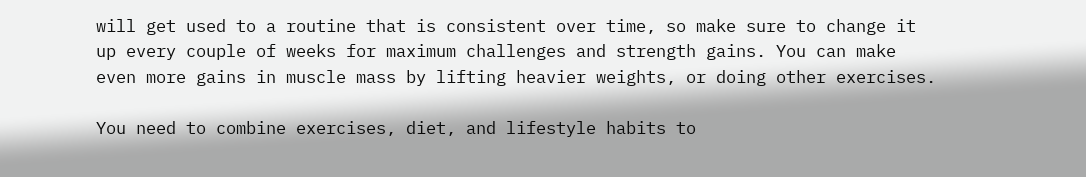will get used to a routine that is consistent over time, so make sure to change it up every couple of weeks for maximum challenges and strength gains. You can make even more gains in muscle mass by lifting heavier weights, or doing other exercises.

You need to combine exercises, diet, and lifestyle habits to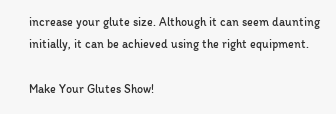increase your glute size. Although it can seem daunting initially, it can be achieved using the right equipment.

Make Your Glutes Show!